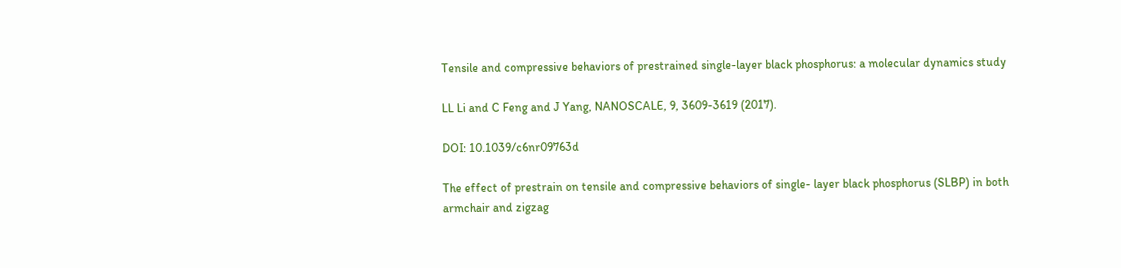Tensile and compressive behaviors of prestrained single-layer black phosphorus: a molecular dynamics study

LL Li and C Feng and J Yang, NANOSCALE, 9, 3609-3619 (2017).

DOI: 10.1039/c6nr09763d

The effect of prestrain on tensile and compressive behaviors of single- layer black phosphorus (SLBP) in both armchair and zigzag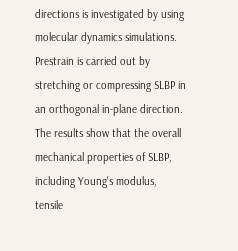directions is investigated by using molecular dynamics simulations. Prestrain is carried out by stretching or compressing SLBP in an orthogonal in-plane direction. The results show that the overall mechanical properties of SLBP, including Young's modulus, tensile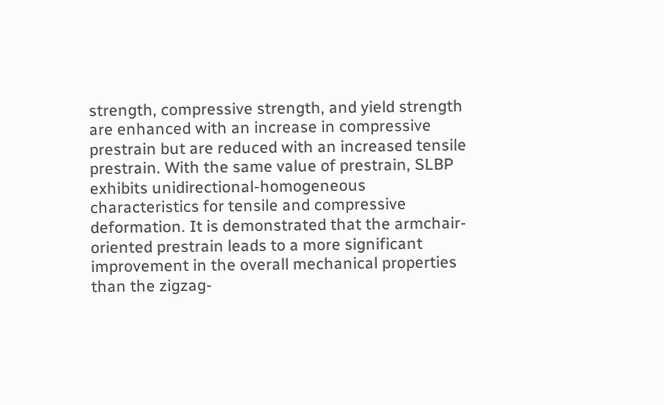strength, compressive strength, and yield strength are enhanced with an increase in compressive prestrain but are reduced with an increased tensile prestrain. With the same value of prestrain, SLBP exhibits unidirectional-homogeneous characteristics for tensile and compressive deformation. It is demonstrated that the armchair-oriented prestrain leads to a more significant improvement in the overall mechanical properties than the zigzag-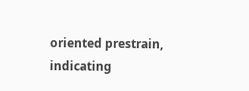oriented prestrain, indicating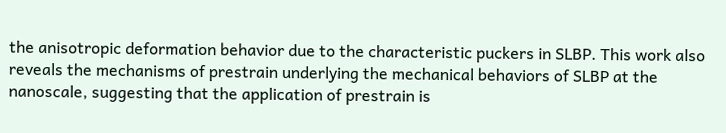the anisotropic deformation behavior due to the characteristic puckers in SLBP. This work also reveals the mechanisms of prestrain underlying the mechanical behaviors of SLBP at the nanoscale, suggesting that the application of prestrain is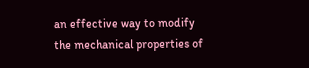an effective way to modify the mechanical properties of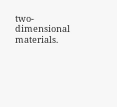two- dimensional materials.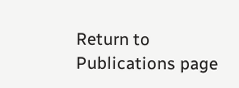Return to Publications page